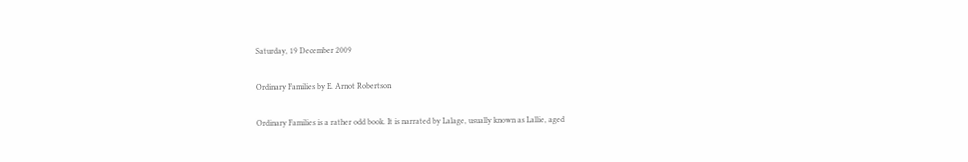Saturday, 19 December 2009

Ordinary Families by E. Arnot Robertson

Ordinary Families is a rather odd book. It is narrated by Lalage, usually known as Lallie, aged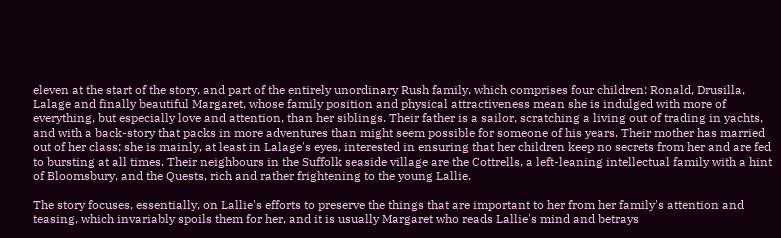eleven at the start of the story, and part of the entirely unordinary Rush family, which comprises four children: Ronald, Drusilla, Lalage and finally beautiful Margaret, whose family position and physical attractiveness mean she is indulged with more of everything, but especially love and attention, than her siblings. Their father is a sailor, scratching a living out of trading in yachts, and with a back-story that packs in more adventures than might seem possible for someone of his years. Their mother has married out of her class; she is mainly, at least in Lalage's eyes, interested in ensuring that her children keep no secrets from her and are fed to bursting at all times. Their neighbours in the Suffolk seaside village are the Cottrells, a left-leaning intellectual family with a hint of Bloomsbury, and the Quests, rich and rather frightening to the young Lallie.

The story focuses, essentially, on Lallie's efforts to preserve the things that are important to her from her family's attention and teasing, which invariably spoils them for her, and it is usually Margaret who reads Lallie's mind and betrays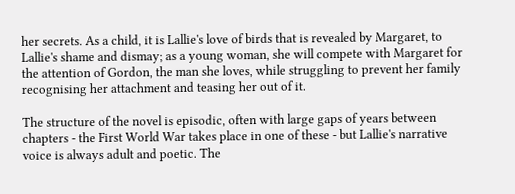her secrets. As a child, it is Lallie's love of birds that is revealed by Margaret, to Lallie's shame and dismay; as a young woman, she will compete with Margaret for the attention of Gordon, the man she loves, while struggling to prevent her family recognising her attachment and teasing her out of it.

The structure of the novel is episodic, often with large gaps of years between chapters - the First World War takes place in one of these - but Lallie's narrative voice is always adult and poetic. The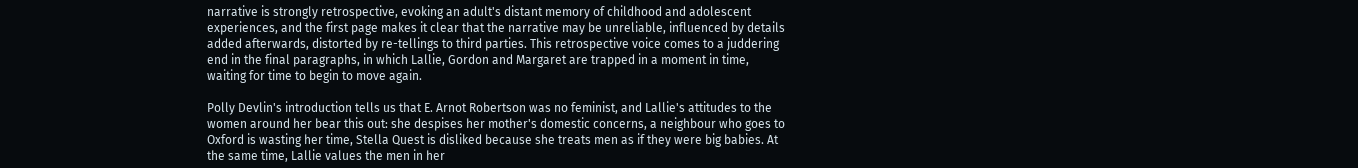narrative is strongly retrospective, evoking an adult's distant memory of childhood and adolescent experiences, and the first page makes it clear that the narrative may be unreliable, influenced by details added afterwards, distorted by re-tellings to third parties. This retrospective voice comes to a juddering end in the final paragraphs, in which Lallie, Gordon and Margaret are trapped in a moment in time, waiting for time to begin to move again.

Polly Devlin's introduction tells us that E. Arnot Robertson was no feminist, and Lallie's attitudes to the women around her bear this out: she despises her mother's domestic concerns, a neighbour who goes to Oxford is wasting her time, Stella Quest is disliked because she treats men as if they were big babies. At the same time, Lallie values the men in her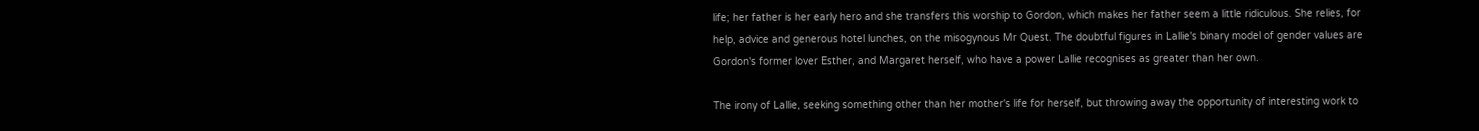life; her father is her early hero and she transfers this worship to Gordon, which makes her father seem a little ridiculous. She relies, for help, advice and generous hotel lunches, on the misogynous Mr Quest. The doubtful figures in Lallie's binary model of gender values are Gordon's former lover Esther, and Margaret herself, who have a power Lallie recognises as greater than her own.

The irony of Lallie, seeking something other than her mother's life for herself, but throwing away the opportunity of interesting work to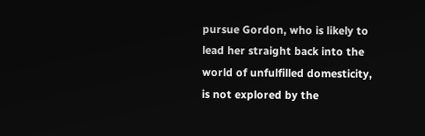pursue Gordon, who is likely to lead her straight back into the world of unfulfilled domesticity, is not explored by the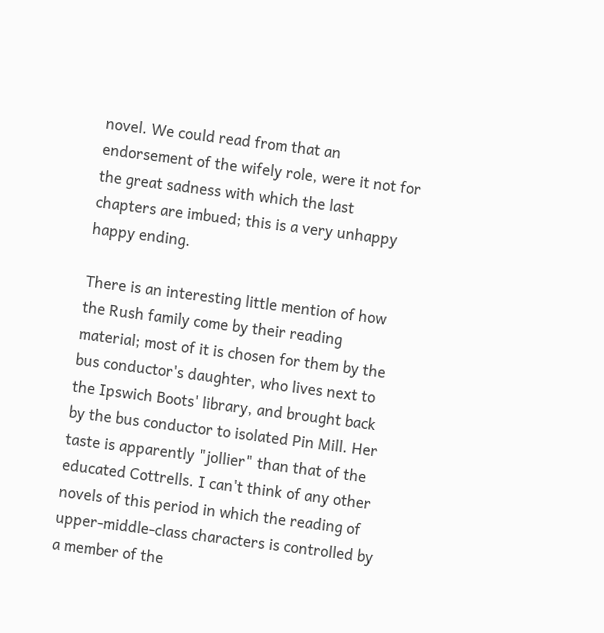novel. We could read from that an endorsement of the wifely role, were it not for the great sadness with which the last chapters are imbued; this is a very unhappy happy ending.

There is an interesting little mention of how the Rush family come by their reading material; most of it is chosen for them by the bus conductor's daughter, who lives next to the Ipswich Boots' library, and brought back by the bus conductor to isolated Pin Mill. Her taste is apparently "jollier" than that of the educated Cottrells. I can't think of any other novels of this period in which the reading of upper-middle-class characters is controlled by a member of the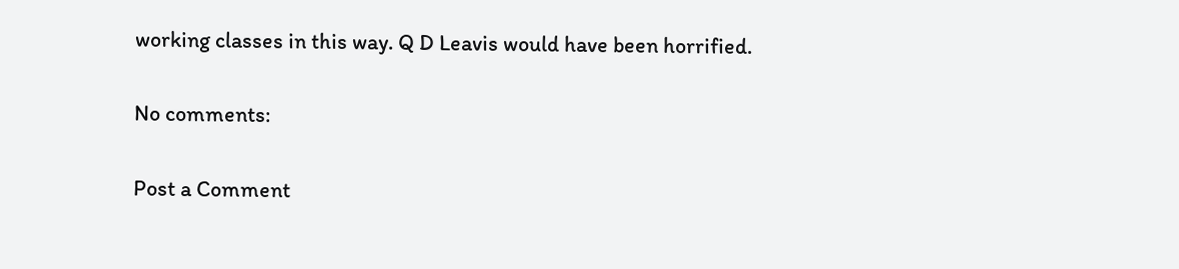working classes in this way. Q D Leavis would have been horrified.

No comments:

Post a Comment